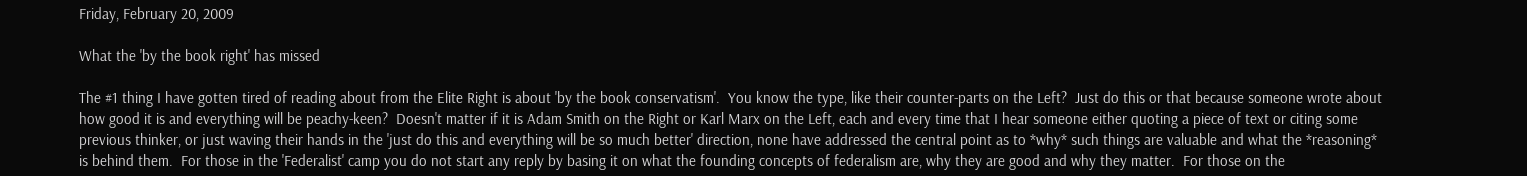Friday, February 20, 2009

What the 'by the book right' has missed

The #1 thing I have gotten tired of reading about from the Elite Right is about 'by the book conservatism'.  You know the type, like their counter-parts on the Left?  Just do this or that because someone wrote about how good it is and everything will be peachy-keen?  Doesn't matter if it is Adam Smith on the Right or Karl Marx on the Left, each and every time that I hear someone either quoting a piece of text or citing some previous thinker, or just waving their hands in the 'just do this and everything will be so much better' direction, none have addressed the central point as to *why* such things are valuable and what the *reasoning* is behind them.  For those in the 'Federalist' camp you do not start any reply by basing it on what the founding concepts of federalism are, why they are good and why they matter.  For those on the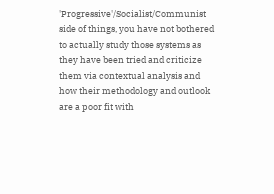'Progressive'/Socialist/Communist side of things, you have not bothered to actually study those systems as they have been tried and criticize them via contextual analysis and how their methodology and outlook are a poor fit with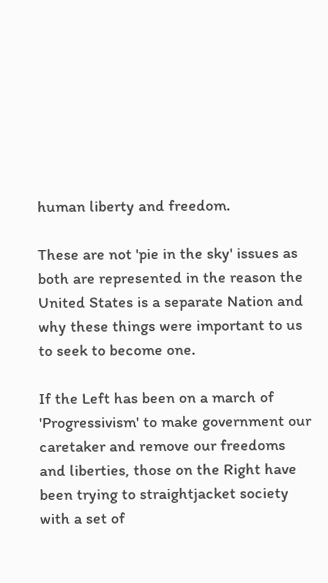human liberty and freedom.

These are not 'pie in the sky' issues as both are represented in the reason the United States is a separate Nation and why these things were important to us to seek to become one.

If the Left has been on a march of 'Progressivism' to make government our caretaker and remove our freedoms and liberties, those on the Right have been trying to straightjacket society with a set of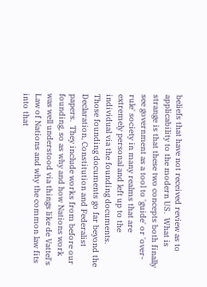beliefs that have not received review as to applicability to the modern US.  What is strange is that these two concepts both finally see government as a tool to 'guide' or 'over-rule' society in many realms that are extremely personal and left up to the individual via the founding documents.  Those founding documents go far beyond the Declaration, Constitution and Federalist papers.  They include works from before our founding, so as why and how Nations work was well understood via things like de Vattel's Law of Nations and why the common law fits into that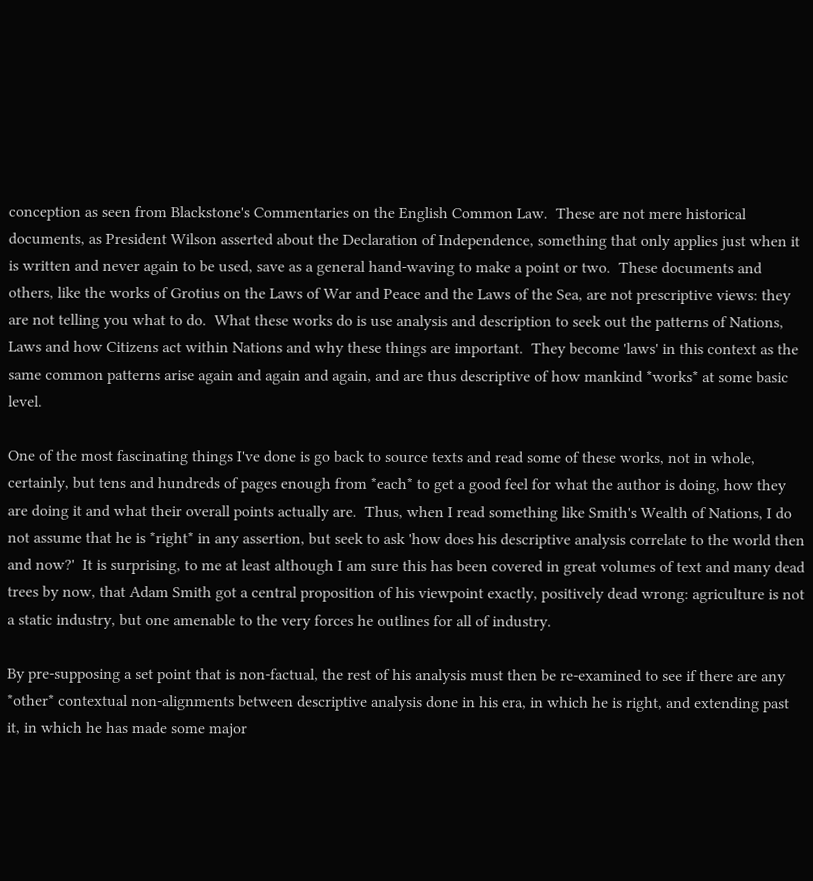conception as seen from Blackstone's Commentaries on the English Common Law.  These are not mere historical documents, as President Wilson asserted about the Declaration of Independence, something that only applies just when it is written and never again to be used, save as a general hand-waving to make a point or two.  These documents and others, like the works of Grotius on the Laws of War and Peace and the Laws of the Sea, are not prescriptive views: they are not telling you what to do.  What these works do is use analysis and description to seek out the patterns of Nations, Laws and how Citizens act within Nations and why these things are important.  They become 'laws' in this context as the same common patterns arise again and again and again, and are thus descriptive of how mankind *works* at some basic level.

One of the most fascinating things I've done is go back to source texts and read some of these works, not in whole, certainly, but tens and hundreds of pages enough from *each* to get a good feel for what the author is doing, how they are doing it and what their overall points actually are.  Thus, when I read something like Smith's Wealth of Nations, I do not assume that he is *right* in any assertion, but seek to ask 'how does his descriptive analysis correlate to the world then and now?'  It is surprising, to me at least although I am sure this has been covered in great volumes of text and many dead trees by now, that Adam Smith got a central proposition of his viewpoint exactly, positively dead wrong: agriculture is not a static industry, but one amenable to the very forces he outlines for all of industry.

By pre-supposing a set point that is non-factual, the rest of his analysis must then be re-examined to see if there are any *other* contextual non-alignments between descriptive analysis done in his era, in which he is right, and extending past it, in which he has made some major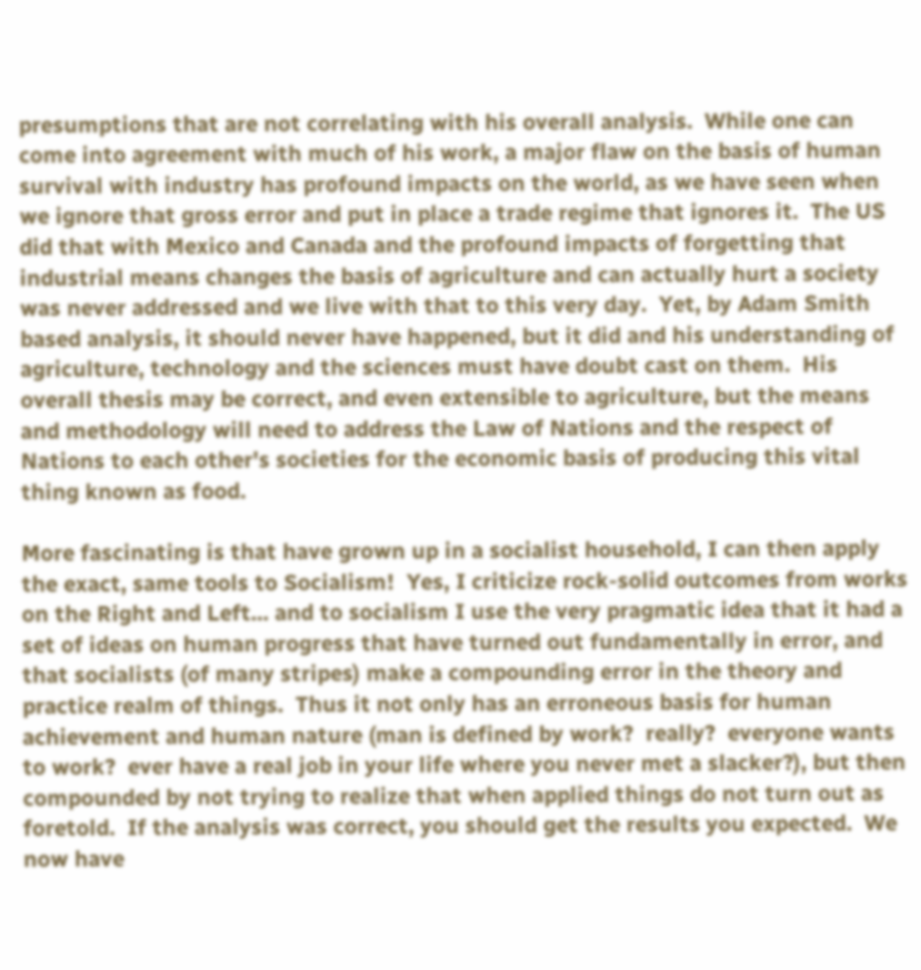presumptions that are not correlating with his overall analysis.  While one can come into agreement with much of his work, a major flaw on the basis of human survival with industry has profound impacts on the world, as we have seen when we ignore that gross error and put in place a trade regime that ignores it.  The US did that with Mexico and Canada and the profound impacts of forgetting that industrial means changes the basis of agriculture and can actually hurt a society was never addressed and we live with that to this very day.  Yet, by Adam Smith based analysis, it should never have happened, but it did and his understanding of agriculture, technology and the sciences must have doubt cast on them.  His overall thesis may be correct, and even extensible to agriculture, but the means and methodology will need to address the Law of Nations and the respect of Nations to each other's societies for the economic basis of producing this vital thing known as food.

More fascinating is that have grown up in a socialist household, I can then apply the exact, same tools to Socialism!  Yes, I criticize rock-solid outcomes from works on the Right and Left... and to socialism I use the very pragmatic idea that it had a set of ideas on human progress that have turned out fundamentally in error, and that socialists (of many stripes) make a compounding error in the theory and practice realm of things.  Thus it not only has an erroneous basis for human achievement and human nature (man is defined by work?  really?  everyone wants to work?  ever have a real job in your life where you never met a slacker?), but then compounded by not trying to realize that when applied things do not turn out as foretold.  If the analysis was correct, you should get the results you expected.  We now have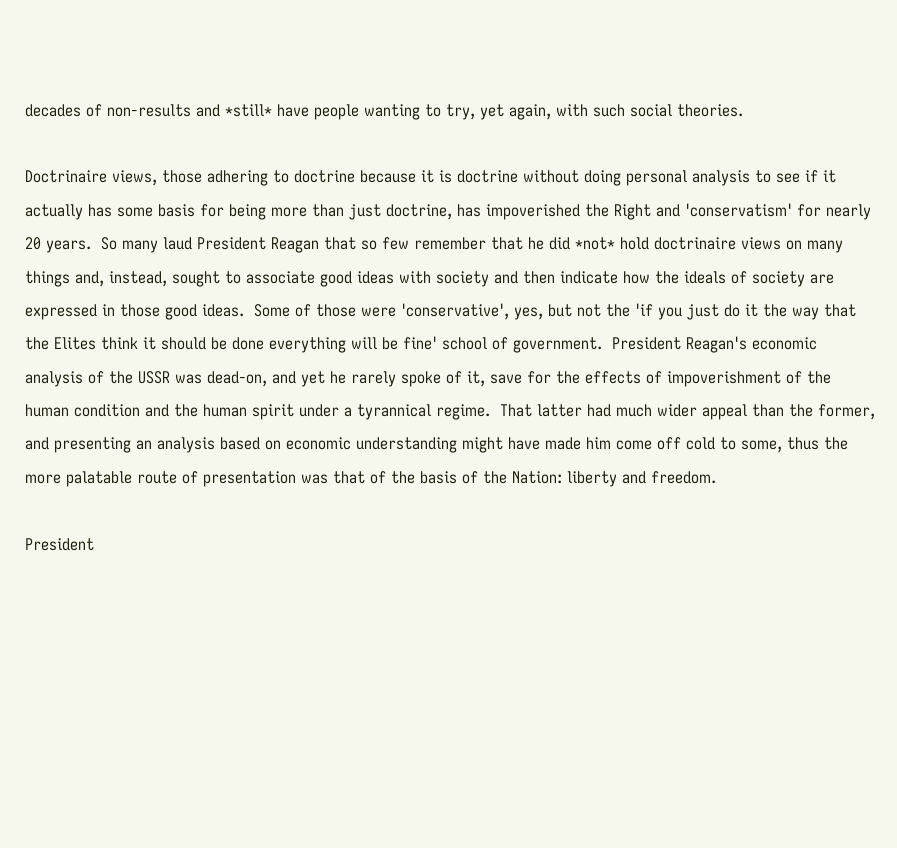decades of non-results and *still* have people wanting to try, yet again, with such social theories.

Doctrinaire views, those adhering to doctrine because it is doctrine without doing personal analysis to see if it actually has some basis for being more than just doctrine, has impoverished the Right and 'conservatism' for nearly 20 years.  So many laud President Reagan that so few remember that he did *not* hold doctrinaire views on many things and, instead, sought to associate good ideas with society and then indicate how the ideals of society are expressed in those good ideas.  Some of those were 'conservative', yes, but not the 'if you just do it the way that the Elites think it should be done everything will be fine' school of government.  President Reagan's economic analysis of the USSR was dead-on, and yet he rarely spoke of it, save for the effects of impoverishment of the human condition and the human spirit under a tyrannical regime.  That latter had much wider appeal than the former, and presenting an analysis based on economic understanding might have made him come off cold to some, thus the more palatable route of presentation was that of the basis of the Nation: liberty and freedom.

President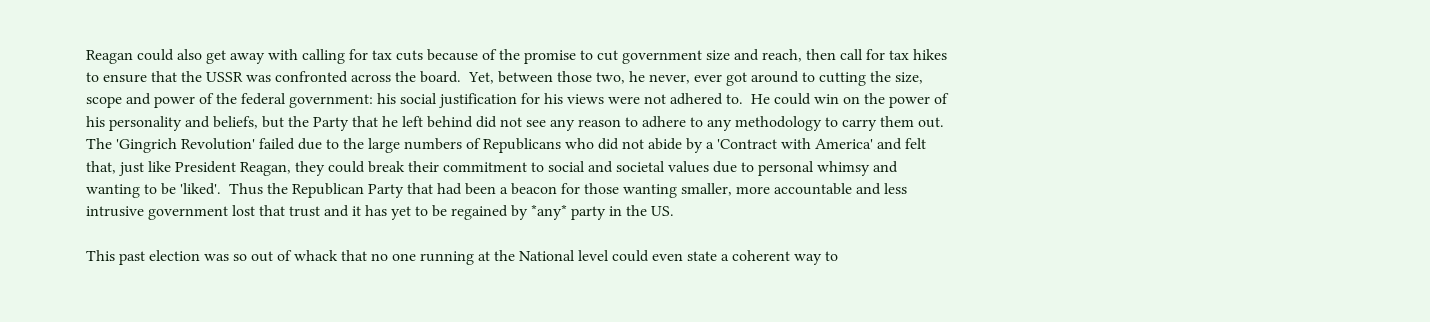Reagan could also get away with calling for tax cuts because of the promise to cut government size and reach, then call for tax hikes to ensure that the USSR was confronted across the board.  Yet, between those two, he never, ever got around to cutting the size, scope and power of the federal government: his social justification for his views were not adhered to.  He could win on the power of his personality and beliefs, but the Party that he left behind did not see any reason to adhere to any methodology to carry them out.  The 'Gingrich Revolution' failed due to the large numbers of Republicans who did not abide by a 'Contract with America' and felt that, just like President Reagan, they could break their commitment to social and societal values due to personal whimsy and wanting to be 'liked'.  Thus the Republican Party that had been a beacon for those wanting smaller, more accountable and less intrusive government lost that trust and it has yet to be regained by *any* party in the US.

This past election was so out of whack that no one running at the National level could even state a coherent way to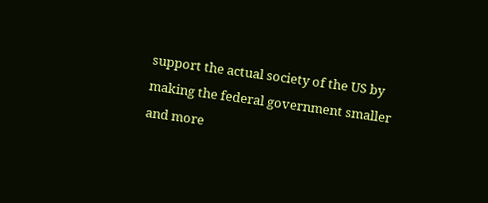support the actual society of the US by making the federal government smaller and more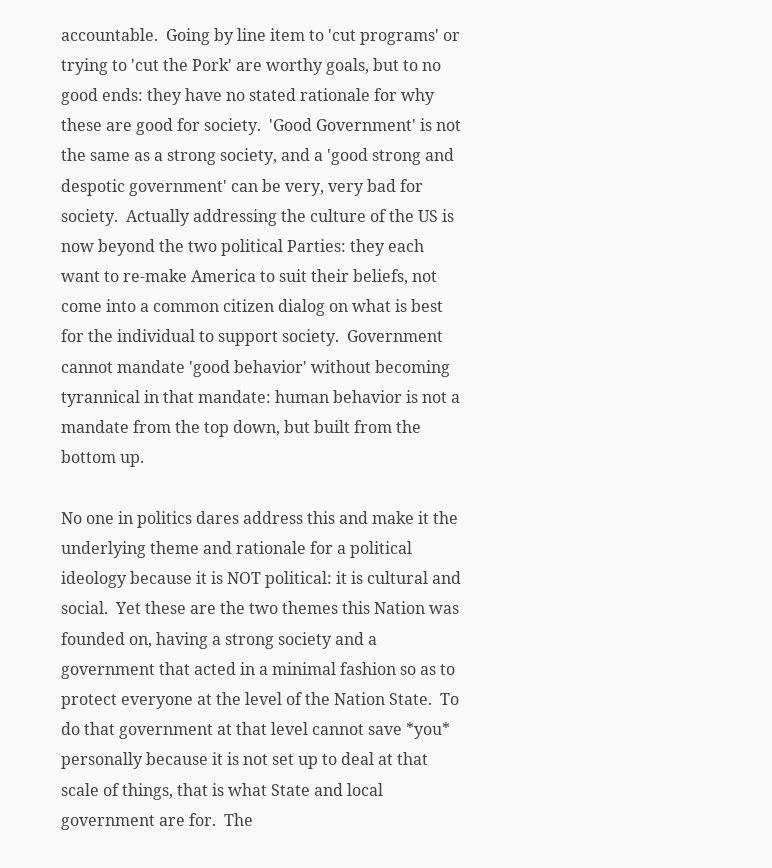accountable.  Going by line item to 'cut programs' or trying to 'cut the Pork' are worthy goals, but to no good ends: they have no stated rationale for why these are good for society.  'Good Government' is not the same as a strong society, and a 'good strong and despotic government' can be very, very bad for society.  Actually addressing the culture of the US is now beyond the two political Parties: they each want to re-make America to suit their beliefs, not come into a common citizen dialog on what is best for the individual to support society.  Government cannot mandate 'good behavior' without becoming tyrannical in that mandate: human behavior is not a mandate from the top down, but built from the bottom up.

No one in politics dares address this and make it the underlying theme and rationale for a political ideology because it is NOT political: it is cultural and social.  Yet these are the two themes this Nation was founded on, having a strong society and a government that acted in a minimal fashion so as to protect everyone at the level of the Nation State.  To do that government at that level cannot save *you* personally because it is not set up to deal at that scale of things, that is what State and local government are for.  The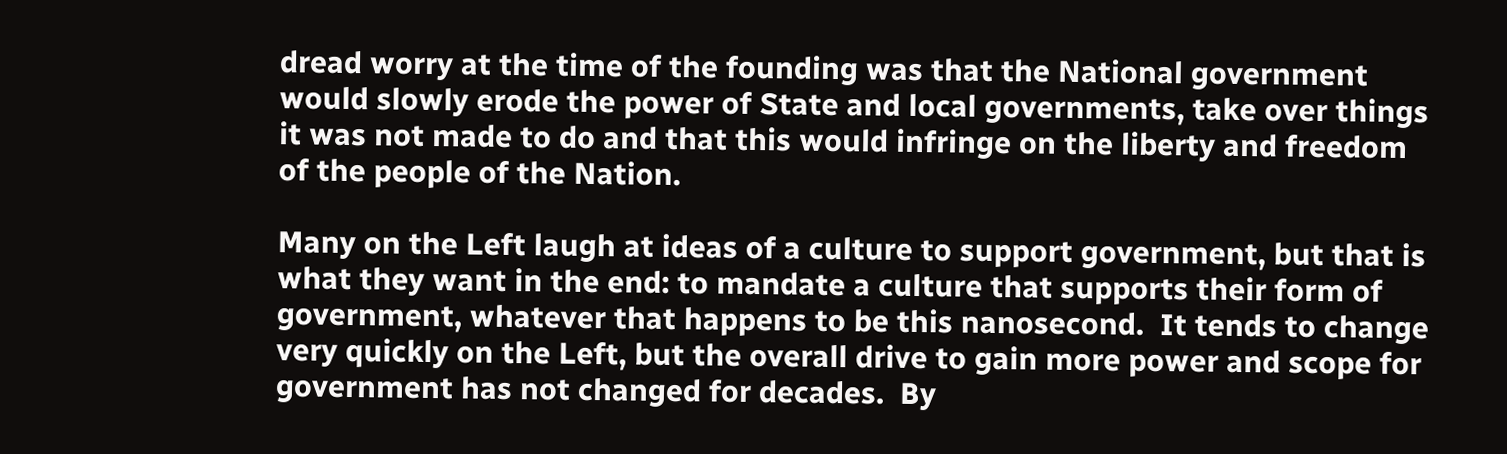dread worry at the time of the founding was that the National government would slowly erode the power of State and local governments, take over things it was not made to do and that this would infringe on the liberty and freedom of the people of the Nation.

Many on the Left laugh at ideas of a culture to support government, but that is what they want in the end: to mandate a culture that supports their form of government, whatever that happens to be this nanosecond.  It tends to change very quickly on the Left, but the overall drive to gain more power and scope for government has not changed for decades.  By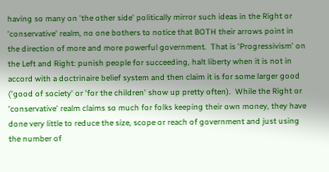having so many on 'the other side' politically mirror such ideas in the Right or 'conservative' realm, no one bothers to notice that BOTH their arrows point in the direction of more and more powerful government.  That is 'Progressivism' on the Left and Right: punish people for succeeding, halt liberty when it is not in accord with a doctrinaire belief system and then claim it is for some larger good ('good of society' or 'for the children' show up pretty often).  While the Right or 'conservative' realm claims so much for folks keeping their own money, they have done very little to reduce the size, scope or reach of government and just using the number of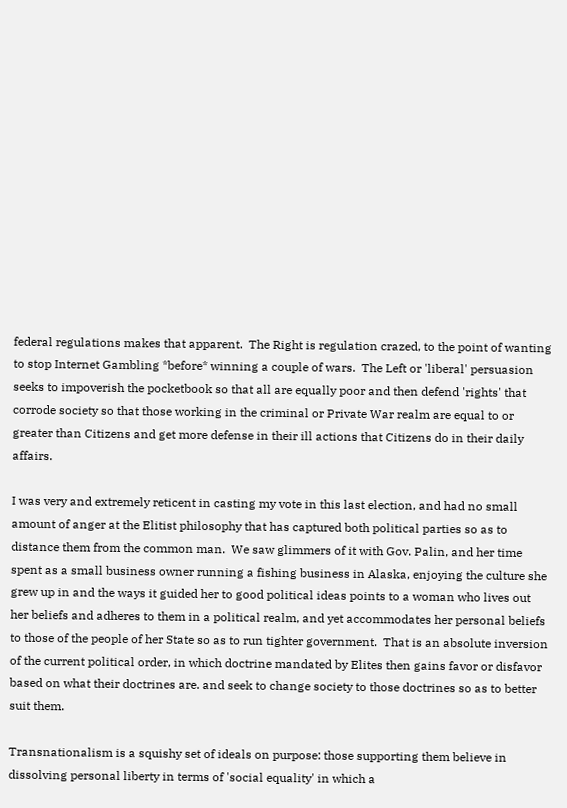federal regulations makes that apparent.  The Right is regulation crazed, to the point of wanting to stop Internet Gambling *before* winning a couple of wars.  The Left or 'liberal' persuasion seeks to impoverish the pocketbook so that all are equally poor and then defend 'rights' that corrode society so that those working in the criminal or Private War realm are equal to or greater than Citizens and get more defense in their ill actions that Citizens do in their daily affairs.

I was very and extremely reticent in casting my vote in this last election, and had no small amount of anger at the Elitist philosophy that has captured both political parties so as to distance them from the common man.  We saw glimmers of it with Gov. Palin, and her time spent as a small business owner running a fishing business in Alaska, enjoying the culture she grew up in and the ways it guided her to good political ideas points to a woman who lives out her beliefs and adheres to them in a political realm, and yet accommodates her personal beliefs to those of the people of her State so as to run tighter government.  That is an absolute inversion of the current political order, in which doctrine mandated by Elites then gains favor or disfavor based on what their doctrines are. and seek to change society to those doctrines so as to better suit them.

Transnationalism is a squishy set of ideals on purpose: those supporting them believe in dissolving personal liberty in terms of 'social equality' in which a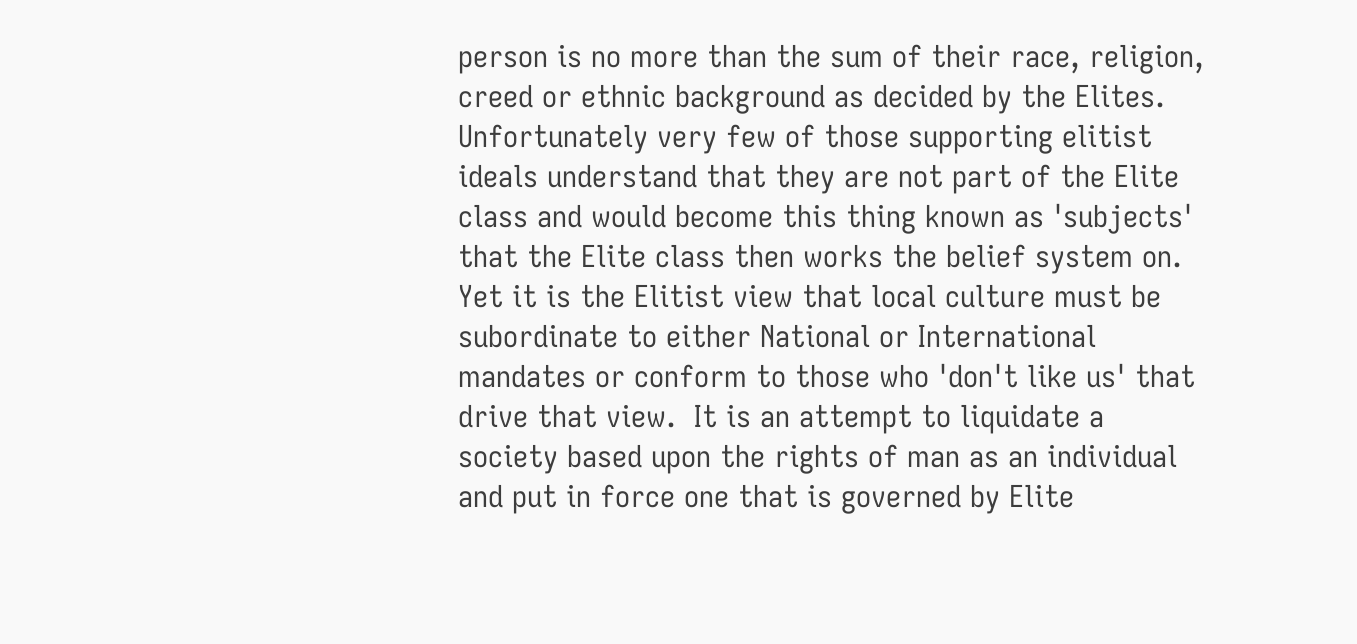person is no more than the sum of their race, religion, creed or ethnic background as decided by the Elites.  Unfortunately very few of those supporting elitist ideals understand that they are not part of the Elite class and would become this thing known as 'subjects' that the Elite class then works the belief system on.  Yet it is the Elitist view that local culture must be subordinate to either National or International mandates or conform to those who 'don't like us' that drive that view.  It is an attempt to liquidate a society based upon the rights of man as an individual and put in force one that is governed by Elite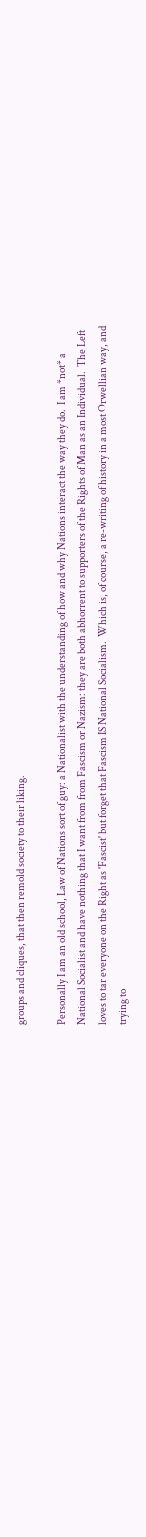groups and cliques, that then remold society to their liking.

Personally I am an old school, Law of Nations sort of guy: a Nationalist with the understanding of how and why Nations interact the way they do.  I am *not* a National Socialist and have nothing that I want from from Fascism or Nazism: they are both abhorrent to supporters of the Rights of Man as an Individual.  The Left loves to tar everyone on the Right as 'Fascist' but forget that Fascism IS National Socialism.  Which is, of course, a re-writing of history in a most Orwellian way, and trying to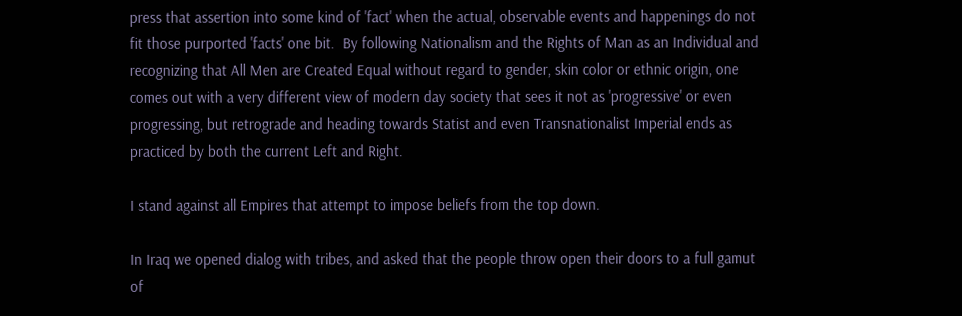press that assertion into some kind of 'fact' when the actual, observable events and happenings do not fit those purported 'facts' one bit.  By following Nationalism and the Rights of Man as an Individual and recognizing that All Men are Created Equal without regard to gender, skin color or ethnic origin, one comes out with a very different view of modern day society that sees it not as 'progressive' or even progressing, but retrograde and heading towards Statist and even Transnationalist Imperial ends as practiced by both the current Left and Right.

I stand against all Empires that attempt to impose beliefs from the top down.

In Iraq we opened dialog with tribes, and asked that the people throw open their doors to a full gamut of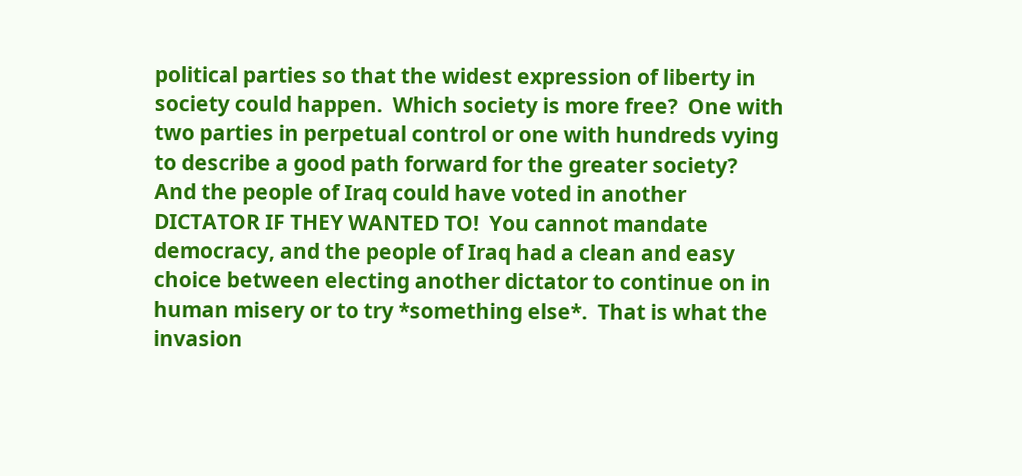political parties so that the widest expression of liberty in society could happen.  Which society is more free?  One with two parties in perpetual control or one with hundreds vying to describe a good path forward for the greater society?  And the people of Iraq could have voted in another DICTATOR IF THEY WANTED TO!  You cannot mandate democracy, and the people of Iraq had a clean and easy choice between electing another dictator to continue on in human misery or to try *something else*.  That is what the invasion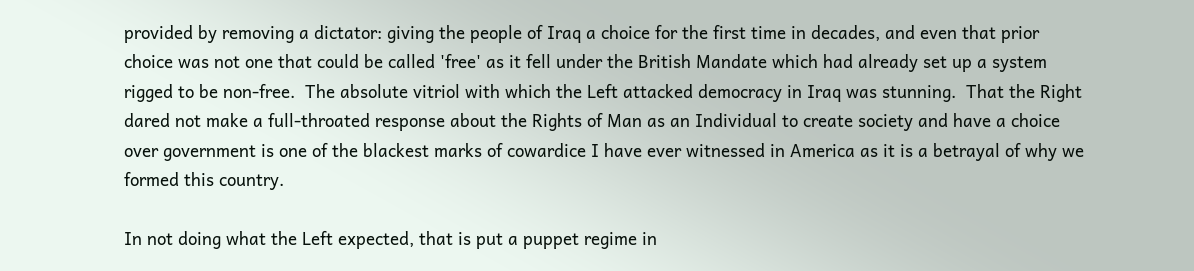provided by removing a dictator: giving the people of Iraq a choice for the first time in decades, and even that prior choice was not one that could be called 'free' as it fell under the British Mandate which had already set up a system rigged to be non-free.  The absolute vitriol with which the Left attacked democracy in Iraq was stunning.  That the Right dared not make a full-throated response about the Rights of Man as an Individual to create society and have a choice over government is one of the blackest marks of cowardice I have ever witnessed in America as it is a betrayal of why we formed this country.

In not doing what the Left expected, that is put a puppet regime in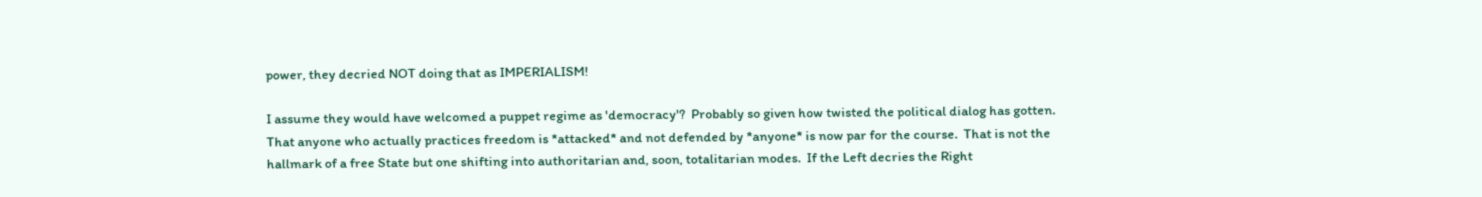power, they decried NOT doing that as IMPERIALISM!

I assume they would have welcomed a puppet regime as 'democracy'?  Probably so given how twisted the political dialog has gotten.  That anyone who actually practices freedom is *attacked* and not defended by *anyone* is now par for the course.  That is not the hallmark of a free State but one shifting into authoritarian and, soon, totalitarian modes.  If the Left decries the Right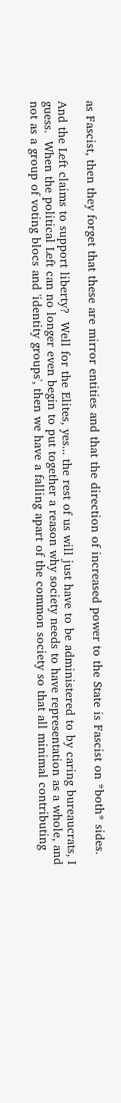as Fascist, then they forget that these are mirror entities and that the direction of increased power to the State is Fascist on *both* sides.

And the Left claims to support liberty?  Well for the Elites, yes... the rest of us will just have to be administered to by caring bureaucrats, I guess.  When the political Left can no longer even begin to put together a reason why society needs to have representation as a whole, and not as a group of voting blocs and 'identity groups', then we have a falling apart of the common society so that all minimal contributing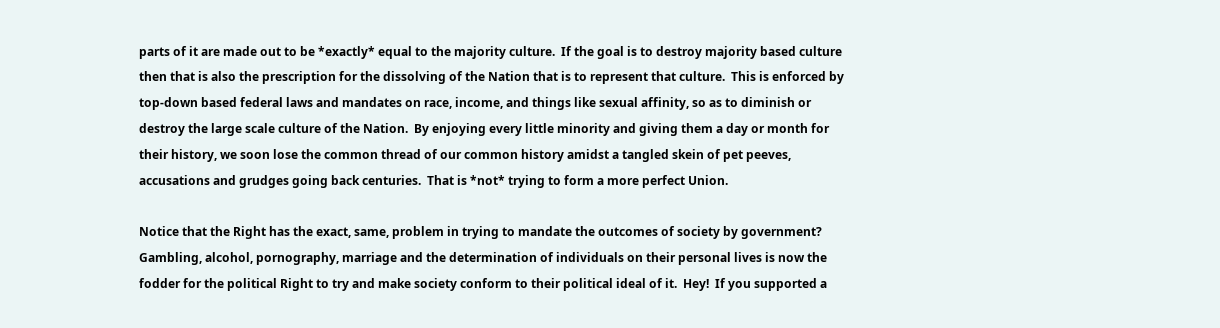parts of it are made out to be *exactly* equal to the majority culture.  If the goal is to destroy majority based culture then that is also the prescription for the dissolving of the Nation that is to represent that culture.  This is enforced by top-down based federal laws and mandates on race, income, and things like sexual affinity, so as to diminish or destroy the large scale culture of the Nation.  By enjoying every little minority and giving them a day or month for their history, we soon lose the common thread of our common history amidst a tangled skein of pet peeves, accusations and grudges going back centuries.  That is *not* trying to form a more perfect Union.

Notice that the Right has the exact, same, problem in trying to mandate the outcomes of society by government?  Gambling, alcohol, pornography, marriage and the determination of individuals on their personal lives is now the fodder for the political Right to try and make society conform to their political ideal of it.  Hey!  If you supported a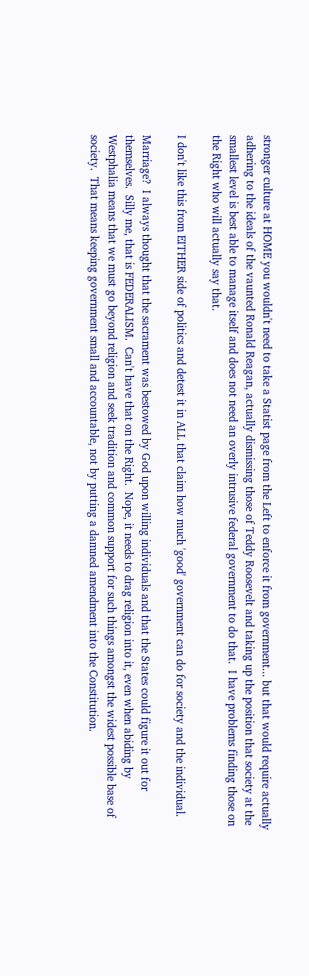stronger culture at HOME you wouldn't need to take a Statist page from the Left to enforce it from government... but that would require actually adhering to the ideals of the vaunted Ronald Reagan, actually dismissing those of Teddy Roosevelt and taking up the position that society at the smallest level is best able to manage itself and does not need an overly intrusive federal government to do that.  I have problems finding those on the Right who will actually say that.

I don't like this from EITHER side of politics and detest it in ALL that claim how much 'good' government can do for society and the individual.

Marriage?  I always thought that the sacrament was bestowed by God upon willing individuals and that the States could figure it out for themselves.  Silly me, that is FEDERALISM.  Can't have that on the Right.  Nope, it needs to drag religion into it, even when abiding by Westphalia means that we must go beyond religion and seek tradition and common support for such things amongst the widest possible base of society.  That means keeping government small and accountable, not by putting a damned amendment into the Constitution.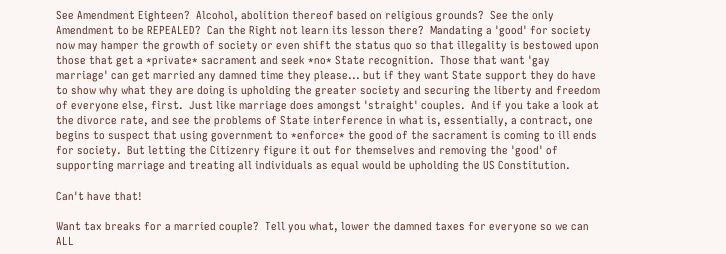See Amendment Eighteen?  Alcohol, abolition thereof based on religious grounds?  See the only Amendment to be REPEALED?  Can the Right not learn its lesson there?  Mandating a 'good' for society now may hamper the growth of society or even shift the status quo so that illegality is bestowed upon those that get a *private* sacrament and seek *no* State recognition.  Those that want 'gay marriage' can get married any damned time they please... but if they want State support they do have to show why what they are doing is upholding the greater society and securing the liberty and freedom of everyone else, first.  Just like marriage does amongst 'straight' couples.  And if you take a look at the divorce rate, and see the problems of State interference in what is, essentially, a contract, one begins to suspect that using government to *enforce* the good of the sacrament is coming to ill ends for society.  But letting the Citizenry figure it out for themselves and removing the 'good' of supporting marriage and treating all individuals as equal would be upholding the US Constitution.

Can't have that!

Want tax breaks for a married couple?  Tell you what, lower the damned taxes for everyone so we can ALL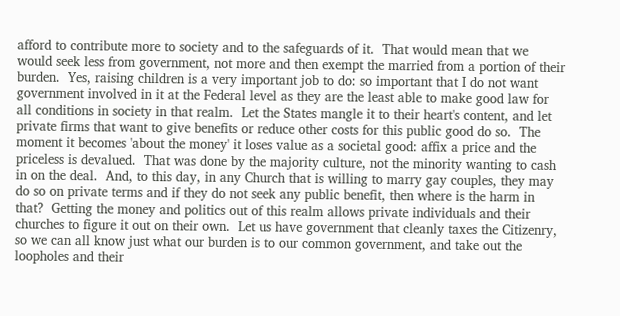afford to contribute more to society and to the safeguards of it.  That would mean that we would seek less from government, not more and then exempt the married from a portion of their burden.  Yes, raising children is a very important job to do: so important that I do not want government involved in it at the Federal level as they are the least able to make good law for all conditions in society in that realm.  Let the States mangle it to their heart's content, and let private firms that want to give benefits or reduce other costs for this public good do so.  The moment it becomes 'about the money' it loses value as a societal good: affix a price and the priceless is devalued.  That was done by the majority culture, not the minority wanting to cash in on the deal.  And, to this day, in any Church that is willing to marry gay couples, they may do so on private terms and if they do not seek any public benefit, then where is the harm in that?  Getting the money and politics out of this realm allows private individuals and their churches to figure it out on their own.  Let us have government that cleanly taxes the Citizenry, so we can all know just what our burden is to our common government, and take out the loopholes and their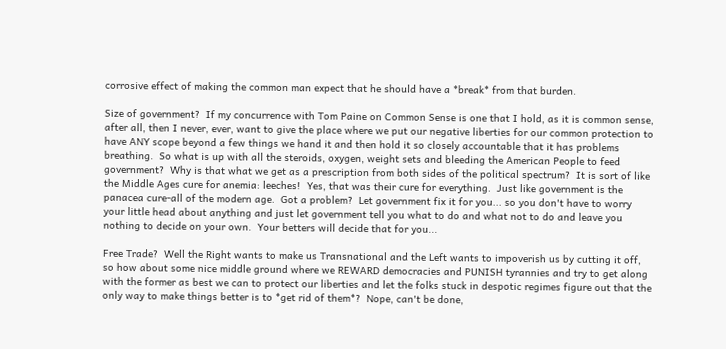corrosive effect of making the common man expect that he should have a *break* from that burden.

Size of government?  If my concurrence with Tom Paine on Common Sense is one that I hold, as it is common sense, after all, then I never, ever, want to give the place where we put our negative liberties for our common protection to have ANY scope beyond a few things we hand it and then hold it so closely accountable that it has problems breathing.  So what is up with all the steroids, oxygen, weight sets and bleeding the American People to feed government?  Why is that what we get as a prescription from both sides of the political spectrum?  It is sort of like the Middle Ages cure for anemia: leeches!  Yes, that was their cure for everything.  Just like government is the panacea cure-all of the modern age.  Got a problem?  Let government fix it for you... so you don't have to worry your little head about anything and just let government tell you what to do and what not to do and leave you nothing to decide on your own.  Your betters will decide that for you...

Free Trade?  Well the Right wants to make us Transnational and the Left wants to impoverish us by cutting it off, so how about some nice middle ground where we REWARD democracies and PUNISH tyrannies and try to get along with the former as best we can to protect our liberties and let the folks stuck in despotic regimes figure out that the only way to make things better is to *get rid of them*?  Nope, can't be done,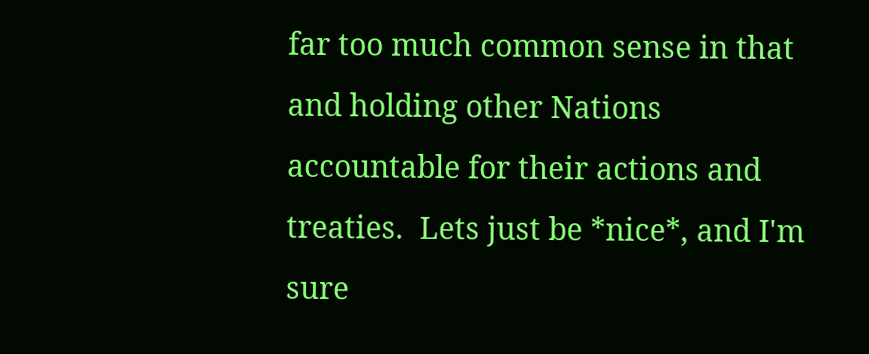far too much common sense in that and holding other Nations accountable for their actions and treaties.  Lets just be *nice*, and I'm sure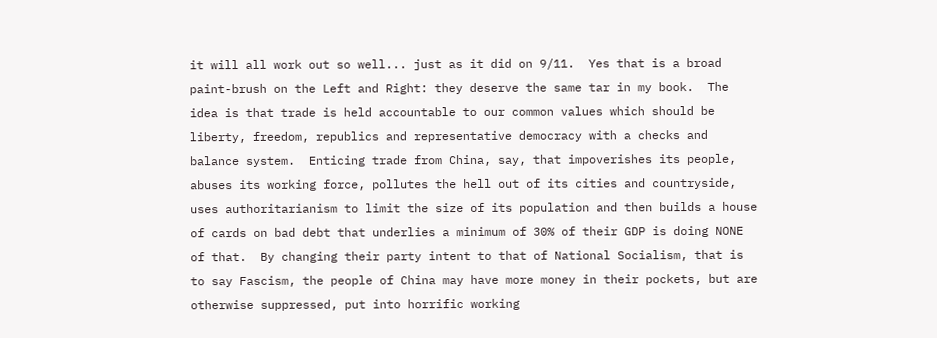it will all work out so well... just as it did on 9/11.  Yes that is a broad paint-brush on the Left and Right: they deserve the same tar in my book.  The idea is that trade is held accountable to our common values which should be liberty, freedom, republics and representative democracy with a checks and balance system.  Enticing trade from China, say, that impoverishes its people, abuses its working force, pollutes the hell out of its cities and countryside, uses authoritarianism to limit the size of its population and then builds a house of cards on bad debt that underlies a minimum of 30% of their GDP is doing NONE of that.  By changing their party intent to that of National Socialism, that is to say Fascism, the people of China may have more money in their pockets, but are otherwise suppressed, put into horrific working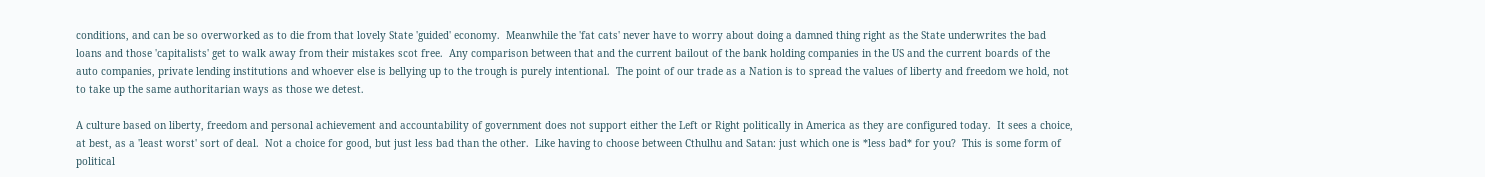conditions, and can be so overworked as to die from that lovely State 'guided' economy.  Meanwhile the 'fat cats' never have to worry about doing a damned thing right as the State underwrites the bad loans and those 'capitalists' get to walk away from their mistakes scot free.  Any comparison between that and the current bailout of the bank holding companies in the US and the current boards of the auto companies, private lending institutions and whoever else is bellying up to the trough is purely intentional.  The point of our trade as a Nation is to spread the values of liberty and freedom we hold, not to take up the same authoritarian ways as those we detest.

A culture based on liberty, freedom and personal achievement and accountability of government does not support either the Left or Right politically in America as they are configured today.  It sees a choice, at best, as a 'least worst' sort of deal.  Not a choice for good, but just less bad than the other.  Like having to choose between Cthulhu and Satan: just which one is *less bad* for you?  This is some form of political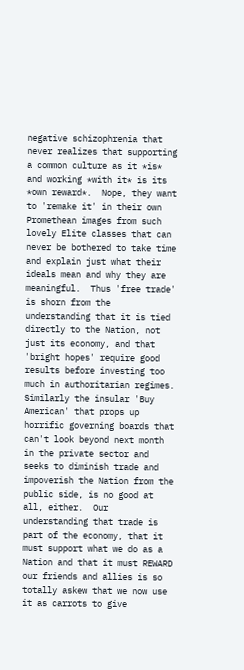negative schizophrenia that never realizes that supporting a common culture as it *is* and working *with it* is its *own reward*.  Nope, they want to 'remake it' in their own Promethean images from such lovely Elite classes that can never be bothered to take time and explain just what their ideals mean and why they are meaningful.  Thus 'free trade' is shorn from the understanding that it is tied directly to the Nation, not just its economy, and that 'bright hopes' require good results before investing too much in authoritarian regimes.  Similarly the insular 'Buy American' that props up horrific governing boards that can't look beyond next month in the private sector and seeks to diminish trade and impoverish the Nation from the public side, is no good at all, either.  Our understanding that trade is part of the economy, that it must support what we do as a Nation and that it must REWARD our friends and allies is so totally askew that we now use it as carrots to give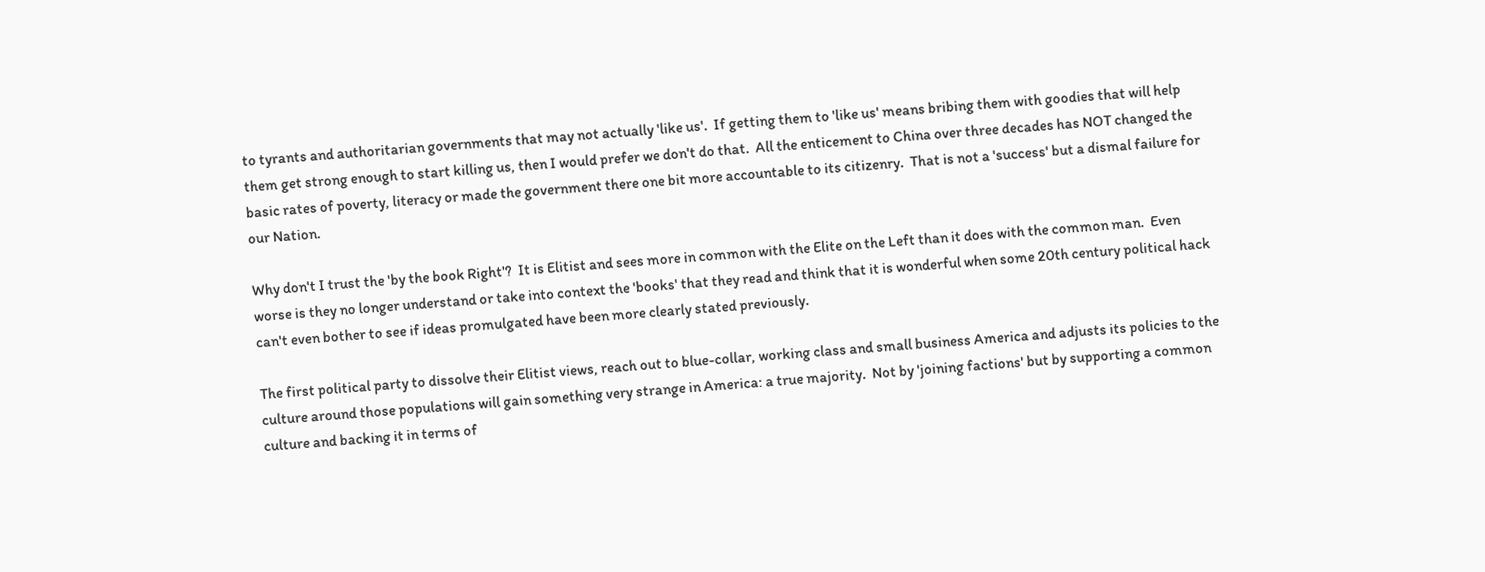to tyrants and authoritarian governments that may not actually 'like us'.  If getting them to 'like us' means bribing them with goodies that will help them get strong enough to start killing us, then I would prefer we don't do that.  All the enticement to China over three decades has NOT changed the basic rates of poverty, literacy or made the government there one bit more accountable to its citizenry.  That is not a 'success' but a dismal failure for our Nation.

Why don't I trust the 'by the book Right'?  It is Elitist and sees more in common with the Elite on the Left than it does with the common man.  Even worse is they no longer understand or take into context the 'books' that they read and think that it is wonderful when some 20th century political hack can't even bother to see if ideas promulgated have been more clearly stated previously.

The first political party to dissolve their Elitist views, reach out to blue-collar, working class and small business America and adjusts its policies to the culture around those populations will gain something very strange in America: a true majority.  Not by 'joining factions' but by supporting a common culture and backing it in terms of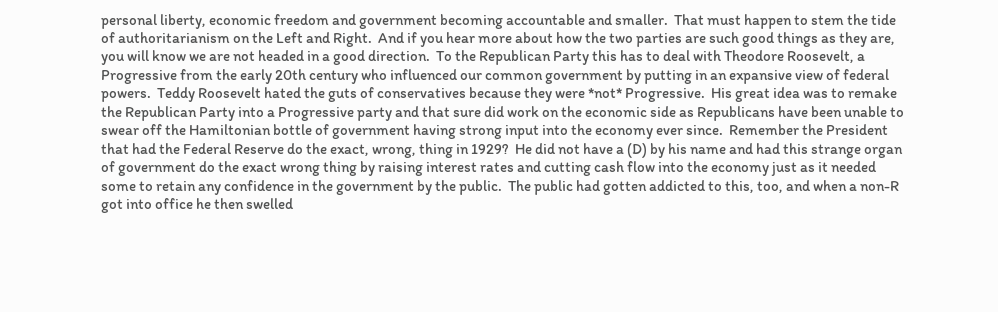personal liberty, economic freedom and government becoming accountable and smaller.  That must happen to stem the tide of authoritarianism on the Left and Right.  And if you hear more about how the two parties are such good things as they are, you will know we are not headed in a good direction.  To the Republican Party this has to deal with Theodore Roosevelt, a Progressive from the early 20th century who influenced our common government by putting in an expansive view of federal powers.  Teddy Roosevelt hated the guts of conservatives because they were *not* Progressive.  His great idea was to remake the Republican Party into a Progressive party and that sure did work on the economic side as Republicans have been unable to swear off the Hamiltonian bottle of government having strong input into the economy ever since.  Remember the President that had the Federal Reserve do the exact, wrong, thing in 1929?  He did not have a (D) by his name and had this strange organ of government do the exact wrong thing by raising interest rates and cutting cash flow into the economy just as it needed some to retain any confidence in the government by the public.  The public had gotten addicted to this, too, and when a non-R got into office he then swelled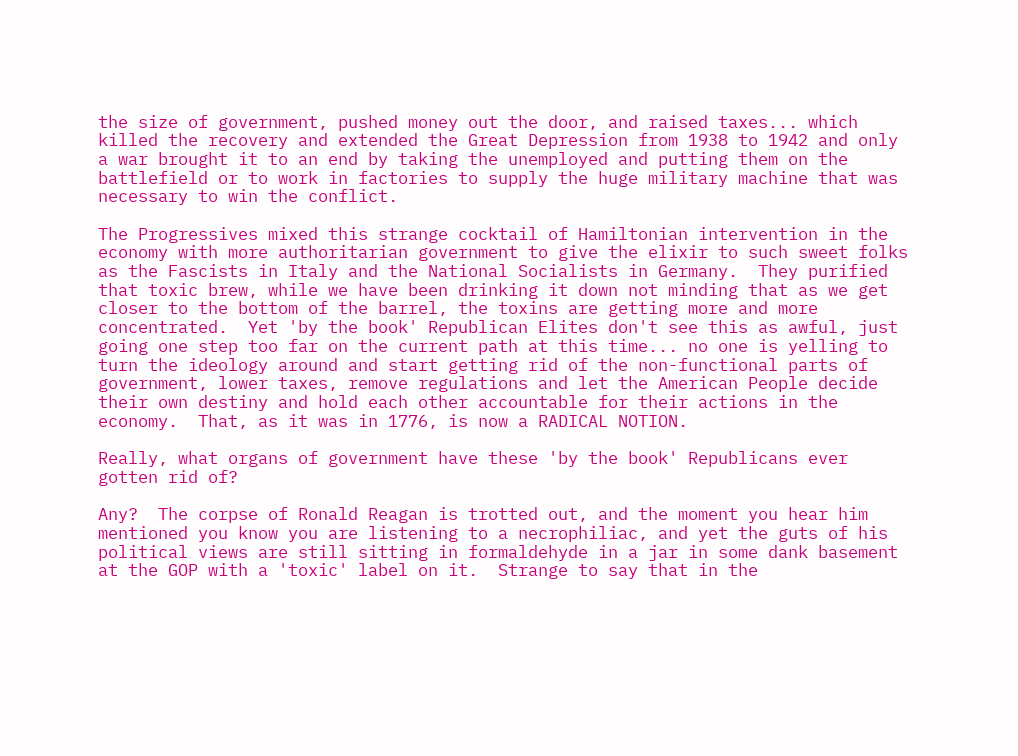the size of government, pushed money out the door, and raised taxes... which killed the recovery and extended the Great Depression from 1938 to 1942 and only a war brought it to an end by taking the unemployed and putting them on the battlefield or to work in factories to supply the huge military machine that was necessary to win the conflict.

The Progressives mixed this strange cocktail of Hamiltonian intervention in the economy with more authoritarian government to give the elixir to such sweet folks as the Fascists in Italy and the National Socialists in Germany.  They purified that toxic brew, while we have been drinking it down not minding that as we get closer to the bottom of the barrel, the toxins are getting more and more concentrated.  Yet 'by the book' Republican Elites don't see this as awful, just going one step too far on the current path at this time... no one is yelling to turn the ideology around and start getting rid of the non-functional parts of government, lower taxes, remove regulations and let the American People decide their own destiny and hold each other accountable for their actions in the economy.  That, as it was in 1776, is now a RADICAL NOTION.

Really, what organs of government have these 'by the book' Republicans ever gotten rid of?

Any?  The corpse of Ronald Reagan is trotted out, and the moment you hear him mentioned you know you are listening to a necrophiliac, and yet the guts of his political views are still sitting in formaldehyde in a jar in some dank basement at the GOP with a 'toxic' label on it.  Strange to say that in the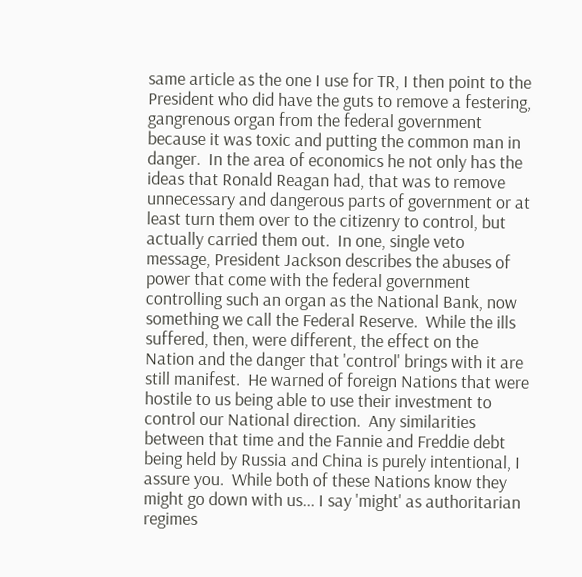same article as the one I use for TR, I then point to the President who did have the guts to remove a festering, gangrenous organ from the federal government because it was toxic and putting the common man in danger.  In the area of economics he not only has the ideas that Ronald Reagan had, that was to remove unnecessary and dangerous parts of government or at least turn them over to the citizenry to control, but actually carried them out.  In one, single veto message, President Jackson describes the abuses of power that come with the federal government controlling such an organ as the National Bank, now something we call the Federal Reserve.  While the ills suffered, then, were different, the effect on the Nation and the danger that 'control' brings with it are still manifest.  He warned of foreign Nations that were hostile to us being able to use their investment to control our National direction.  Any similarities between that time and the Fannie and Freddie debt being held by Russia and China is purely intentional, I assure you.  While both of these Nations know they might go down with us... I say 'might' as authoritarian regimes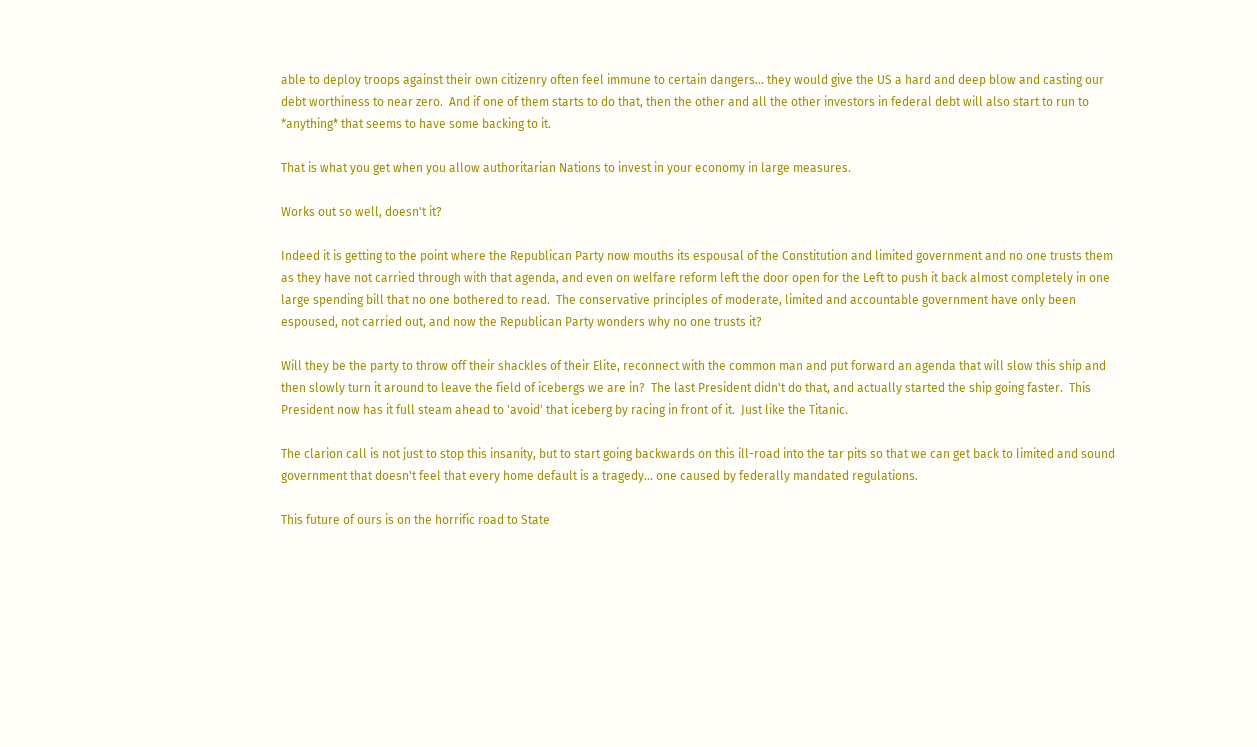able to deploy troops against their own citizenry often feel immune to certain dangers... they would give the US a hard and deep blow and casting our debt worthiness to near zero.  And if one of them starts to do that, then the other and all the other investors in federal debt will also start to run to *anything* that seems to have some backing to it.

That is what you get when you allow authoritarian Nations to invest in your economy in large measures.

Works out so well, doesn't it?

Indeed it is getting to the point where the Republican Party now mouths its espousal of the Constitution and limited government and no one trusts them as they have not carried through with that agenda, and even on welfare reform left the door open for the Left to push it back almost completely in one large spending bill that no one bothered to read.  The conservative principles of moderate, limited and accountable government have only been espoused, not carried out, and now the Republican Party wonders why no one trusts it?

Will they be the party to throw off their shackles of their Elite, reconnect with the common man and put forward an agenda that will slow this ship and then slowly turn it around to leave the field of icebergs we are in?  The last President didn't do that, and actually started the ship going faster.  This President now has it full steam ahead to 'avoid' that iceberg by racing in front of it.  Just like the Titanic.

The clarion call is not just to stop this insanity, but to start going backwards on this ill-road into the tar pits so that we can get back to limited and sound government that doesn't feel that every home default is a tragedy... one caused by federally mandated regulations.

This future of ours is on the horrific road to State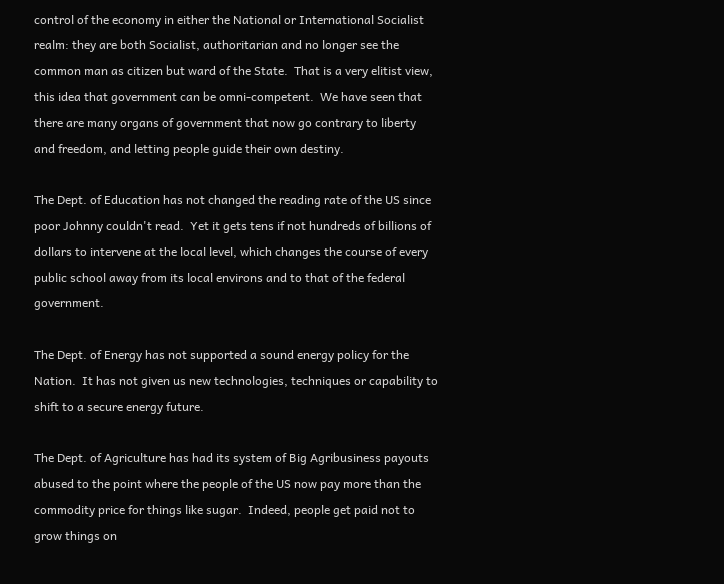control of the economy in either the National or International Socialist realm: they are both Socialist, authoritarian and no longer see the common man as citizen but ward of the State.  That is a very elitist view, this idea that government can be omni-competent.  We have seen that there are many organs of government that now go contrary to liberty and freedom, and letting people guide their own destiny.

The Dept. of Education has not changed the reading rate of the US since poor Johnny couldn't read.  Yet it gets tens if not hundreds of billions of dollars to intervene at the local level, which changes the course of every public school away from its local environs and to that of the federal government.

The Dept. of Energy has not supported a sound energy policy for the Nation.  It has not given us new technologies, techniques or capability to shift to a secure energy future.

The Dept. of Agriculture has had its system of Big Agribusiness payouts abused to the point where the people of the US now pay more than the commodity price for things like sugar.  Indeed, people get paid not to grow things on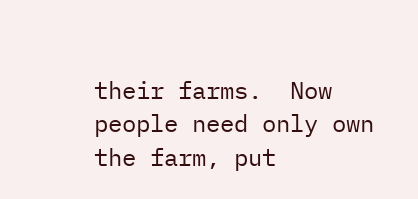their farms.  Now people need only own the farm, put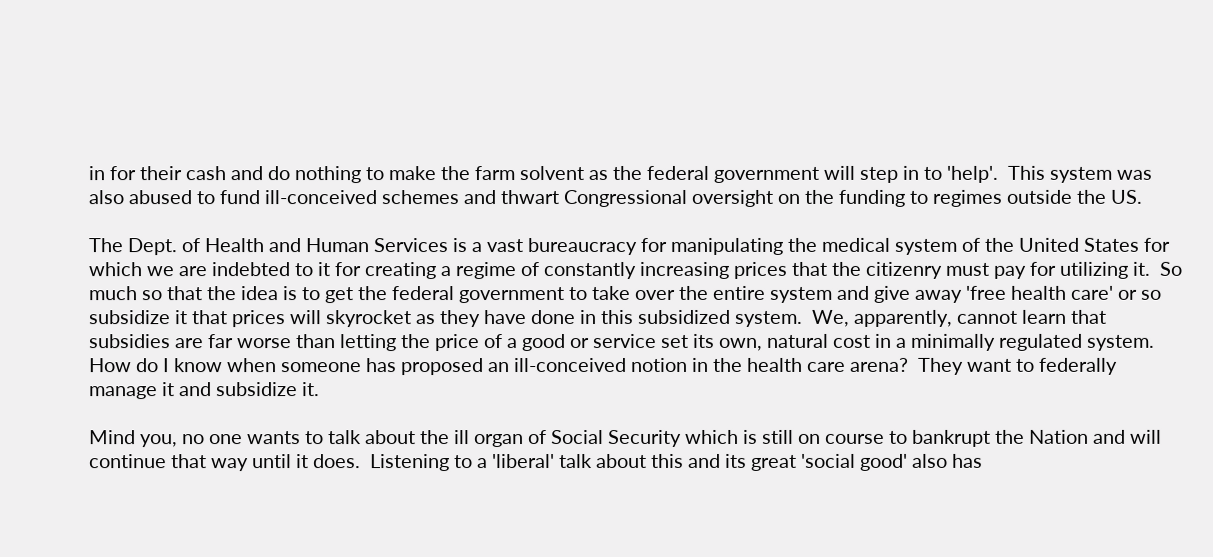in for their cash and do nothing to make the farm solvent as the federal government will step in to 'help'.  This system was also abused to fund ill-conceived schemes and thwart Congressional oversight on the funding to regimes outside the US.

The Dept. of Health and Human Services is a vast bureaucracy for manipulating the medical system of the United States for which we are indebted to it for creating a regime of constantly increasing prices that the citizenry must pay for utilizing it.  So much so that the idea is to get the federal government to take over the entire system and give away 'free health care' or so subsidize it that prices will skyrocket as they have done in this subsidized system.  We, apparently, cannot learn that subsidies are far worse than letting the price of a good or service set its own, natural cost in a minimally regulated system.  How do I know when someone has proposed an ill-conceived notion in the health care arena?  They want to federally manage it and subsidize it.

Mind you, no one wants to talk about the ill organ of Social Security which is still on course to bankrupt the Nation and will continue that way until it does.  Listening to a 'liberal' talk about this and its great 'social good' also has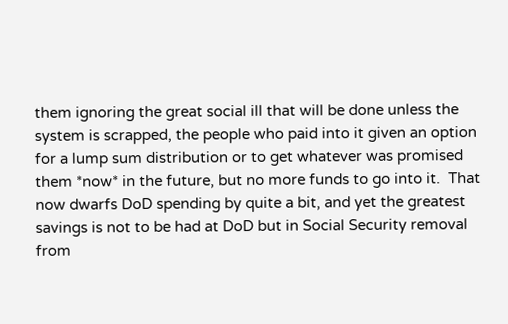them ignoring the great social ill that will be done unless the system is scrapped, the people who paid into it given an option for a lump sum distribution or to get whatever was promised them *now* in the future, but no more funds to go into it.  That now dwarfs DoD spending by quite a bit, and yet the greatest savings is not to be had at DoD but in Social Security removal from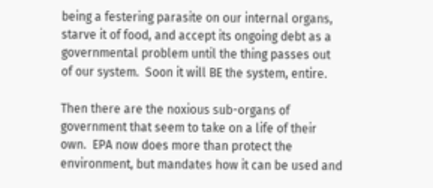being a festering parasite on our internal organs, starve it of food, and accept its ongoing debt as a governmental problem until the thing passes out of our system.  Soon it will BE the system, entire.

Then there are the noxious sub-organs of government that seem to take on a life of their own.  EPA now does more than protect the environment, but mandates how it can be used and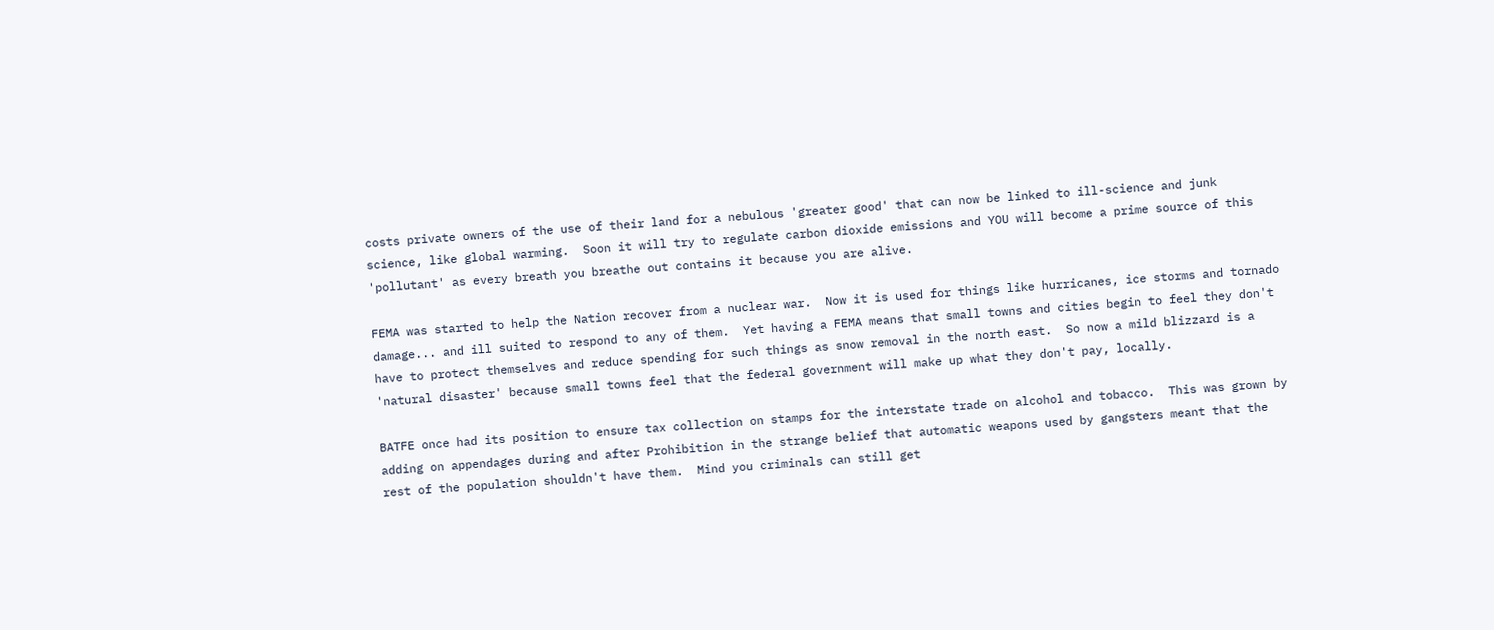costs private owners of the use of their land for a nebulous 'greater good' that can now be linked to ill-science and junk science, like global warming.  Soon it will try to regulate carbon dioxide emissions and YOU will become a prime source of this 'pollutant' as every breath you breathe out contains it because you are alive.

FEMA was started to help the Nation recover from a nuclear war.  Now it is used for things like hurricanes, ice storms and tornado damage... and ill suited to respond to any of them.  Yet having a FEMA means that small towns and cities begin to feel they don't have to protect themselves and reduce spending for such things as snow removal in the north east.  So now a mild blizzard is a 'natural disaster' because small towns feel that the federal government will make up what they don't pay, locally.

BATFE once had its position to ensure tax collection on stamps for the interstate trade on alcohol and tobacco.  This was grown by adding on appendages during and after Prohibition in the strange belief that automatic weapons used by gangsters meant that the rest of the population shouldn't have them.  Mind you criminals can still get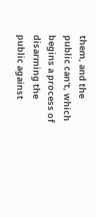them, and the public can't, which begins a process of disarming the public against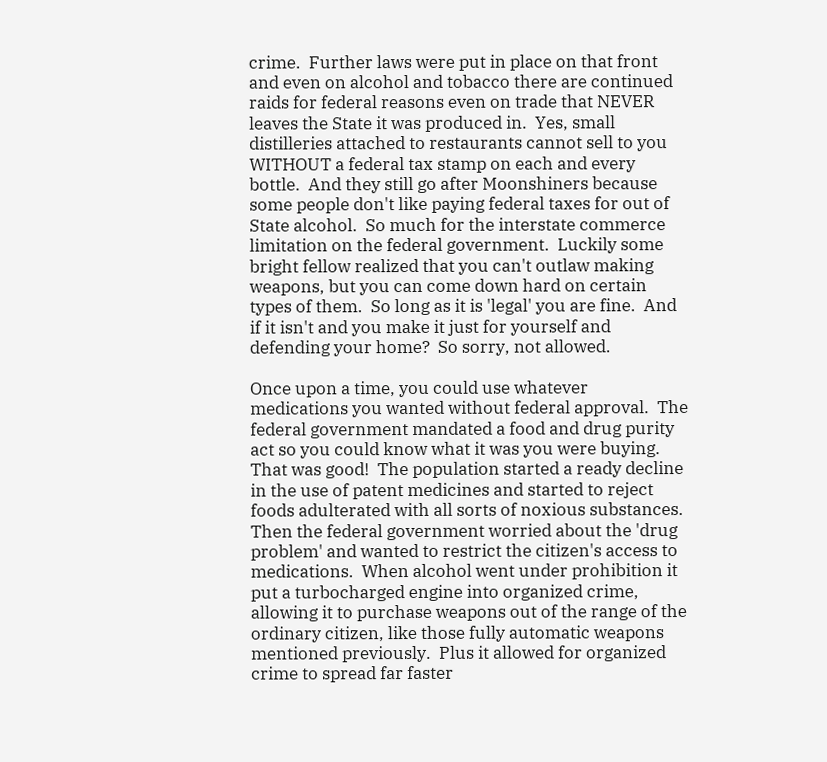crime.  Further laws were put in place on that front and even on alcohol and tobacco there are continued raids for federal reasons even on trade that NEVER leaves the State it was produced in.  Yes, small distilleries attached to restaurants cannot sell to you WITHOUT a federal tax stamp on each and every bottle.  And they still go after Moonshiners because some people don't like paying federal taxes for out of State alcohol.  So much for the interstate commerce limitation on the federal government.  Luckily some bright fellow realized that you can't outlaw making weapons, but you can come down hard on certain types of them.  So long as it is 'legal' you are fine.  And if it isn't and you make it just for yourself and defending your home?  So sorry, not allowed.

Once upon a time, you could use whatever medications you wanted without federal approval.  The federal government mandated a food and drug purity act so you could know what it was you were buying.  That was good!  The population started a ready decline in the use of patent medicines and started to reject foods adulterated with all sorts of noxious substances.  Then the federal government worried about the 'drug problem' and wanted to restrict the citizen's access to medications.  When alcohol went under prohibition it put a turbocharged engine into organized crime, allowing it to purchase weapons out of the range of the ordinary citizen, like those fully automatic weapons mentioned previously.  Plus it allowed for organized crime to spread far faster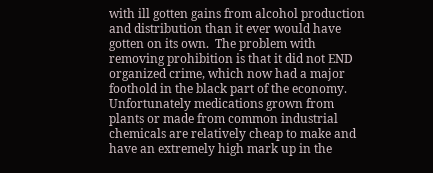with ill gotten gains from alcohol production and distribution than it ever would have gotten on its own.  The problem with removing prohibition is that it did not END organized crime, which now had a major foothold in the black part of the economy.  Unfortunately medications grown from plants or made from common industrial chemicals are relatively cheap to make and have an extremely high mark up in the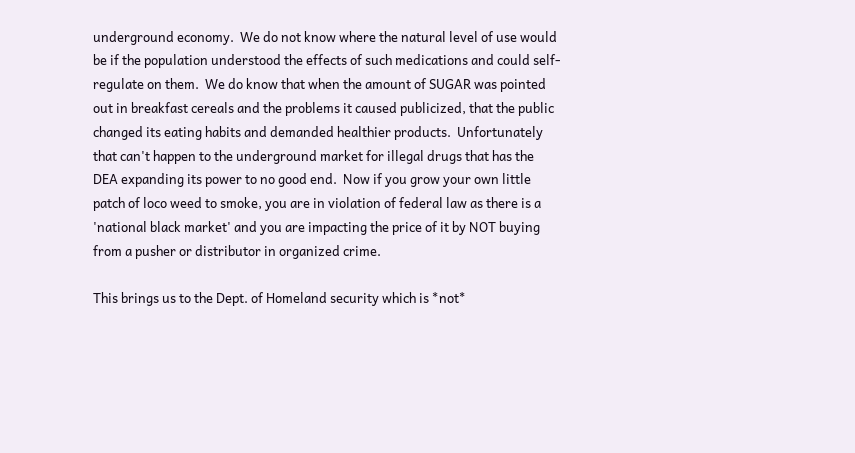underground economy.  We do not know where the natural level of use would be if the population understood the effects of such medications and could self-regulate on them.  We do know that when the amount of SUGAR was pointed out in breakfast cereals and the problems it caused publicized, that the public changed its eating habits and demanded healthier products.  Unfortunately that can't happen to the underground market for illegal drugs that has the DEA expanding its power to no good end.  Now if you grow your own little patch of loco weed to smoke, you are in violation of federal law as there is a 'national black market' and you are impacting the price of it by NOT buying from a pusher or distributor in organized crime.

This brings us to the Dept. of Homeland security which is *not*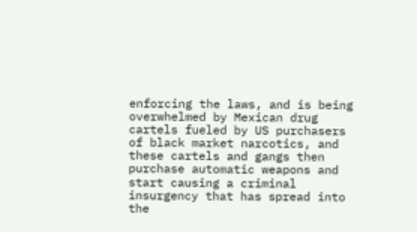enforcing the laws, and is being overwhelmed by Mexican drug cartels fueled by US purchasers of black market narcotics, and these cartels and gangs then purchase automatic weapons and start causing a criminal insurgency that has spread into the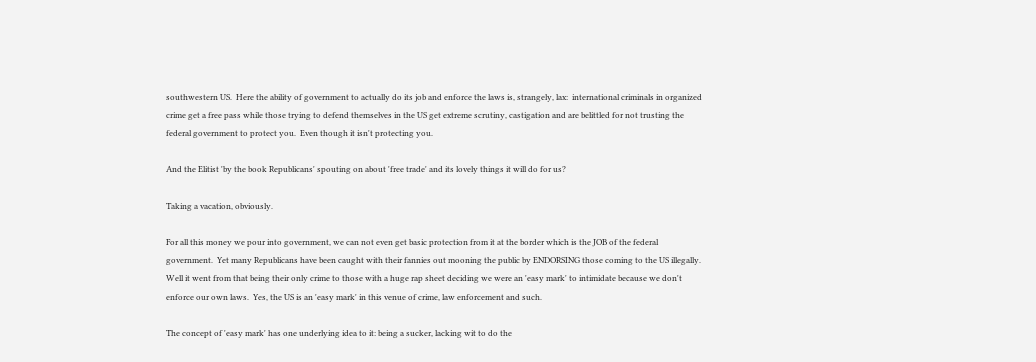southwestern US.  Here the ability of government to actually do its job and enforce the laws is, strangely, lax:  international criminals in organized crime get a free pass while those trying to defend themselves in the US get extreme scrutiny, castigation and are belittled for not trusting the federal government to protect you.  Even though it isn't protecting you.

And the Elitist 'by the book Republicans' spouting on about 'free trade' and its lovely things it will do for us?

Taking a vacation, obviously.

For all this money we pour into government, we can not even get basic protection from it at the border which is the JOB of the federal government.  Yet many Republicans have been caught with their fannies out mooning the public by ENDORSING those coming to the US illegally.  Well it went from that being their only crime to those with a huge rap sheet deciding we were an 'easy mark' to intimidate because we don't enforce our own laws.  Yes, the US is an 'easy mark' in this venue of crime, law enforcement and such.

The concept of 'easy mark' has one underlying idea to it: being a sucker, lacking wit to do the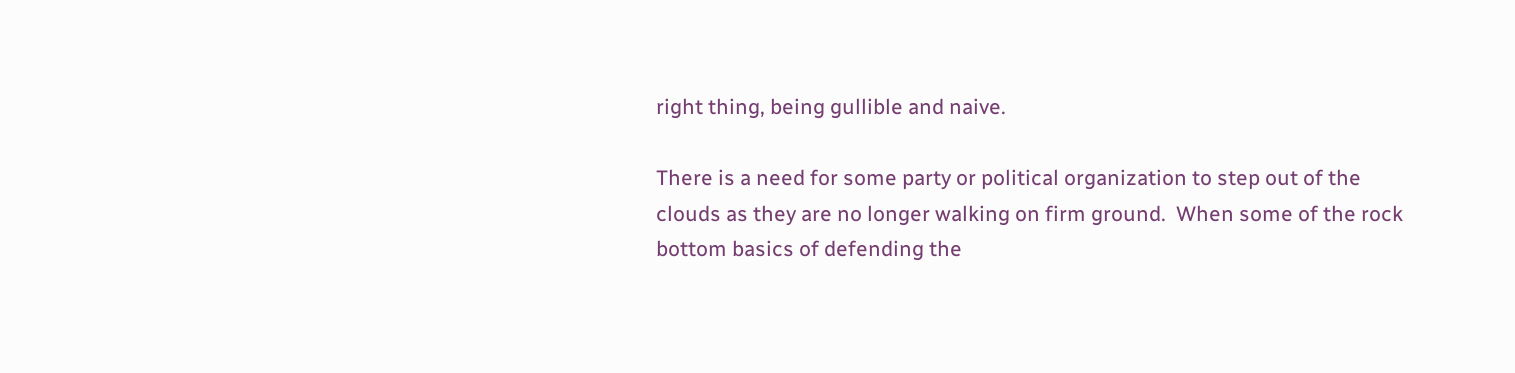right thing, being gullible and naive.

There is a need for some party or political organization to step out of the clouds as they are no longer walking on firm ground.  When some of the rock bottom basics of defending the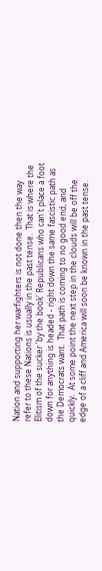Nation and supporting her warfighters is not done then the way refer to these Nations is usually in the past tense.  That is where the Elitism of the sucker 'by the book' Republicans who can't place a foot down for anything is headed - right down the same fascistic path as the Democrats want.  That path is coming to no good end, and quickly.  At some point the next step in the clouds will be off the edge of a cliff and America will soon be known in the past tense.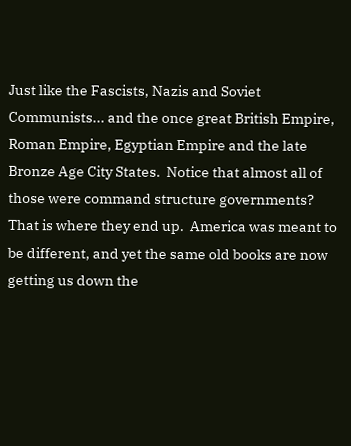Just like the Fascists, Nazis and Soviet Communists... and the once great British Empire, Roman Empire, Egyptian Empire and the late Bronze Age City States.  Notice that almost all of those were command structure governments?  That is where they end up.  America was meant to be different, and yet the same old books are now getting us down the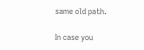same old path.

In case you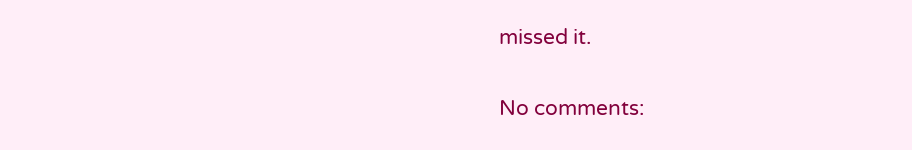missed it.

No comments: